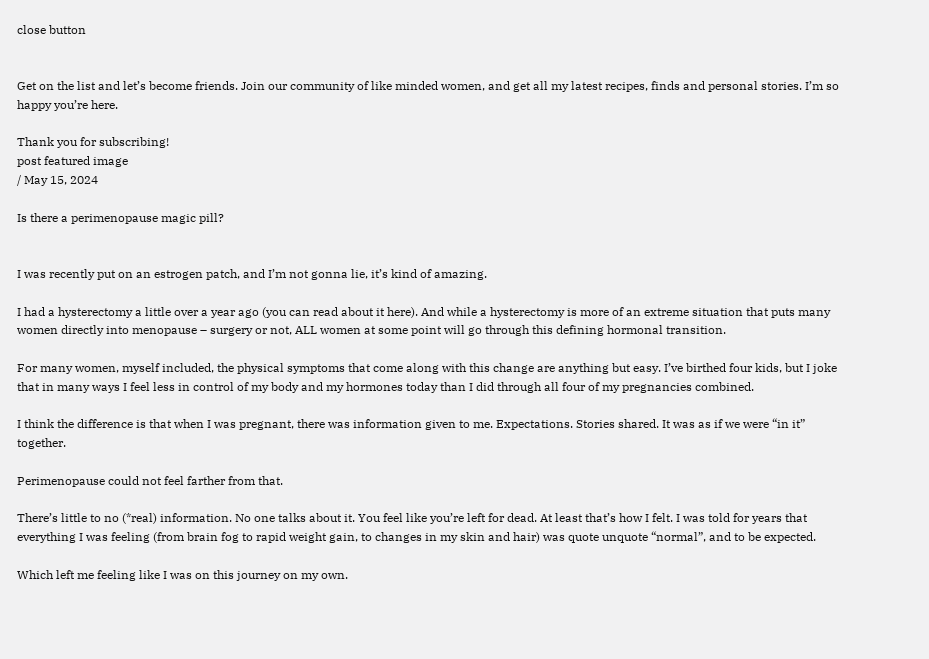close button


Get on the list and let’s become friends. Join our community of like minded women, and get all my latest recipes, finds and personal stories. I’m so happy you’re here.

Thank you for subscribing!
post featured image
/ May 15, 2024

Is there a perimenopause magic pill?


I was recently put on an estrogen patch, and I’m not gonna lie, it’s kind of amazing.

I had a hysterectomy a little over a year ago (you can read about it here). And while a hysterectomy is more of an extreme situation that puts many women directly into menopause – surgery or not, ALL women at some point will go through this defining hormonal transition.

For many women, myself included, the physical symptoms that come along with this change are anything but easy. I’ve birthed four kids, but I joke that in many ways I feel less in control of my body and my hormones today than I did through all four of my pregnancies combined.

I think the difference is that when I was pregnant, there was information given to me. Expectations. Stories shared. It was as if we were “in it” together.

Perimenopause could not feel farther from that.

There’s little to no (*real) information. No one talks about it. You feel like you’re left for dead. At least that’s how I felt. I was told for years that everything I was feeling (from brain fog to rapid weight gain, to changes in my skin and hair) was quote unquote “normal”, and to be expected.

Which left me feeling like I was on this journey on my own.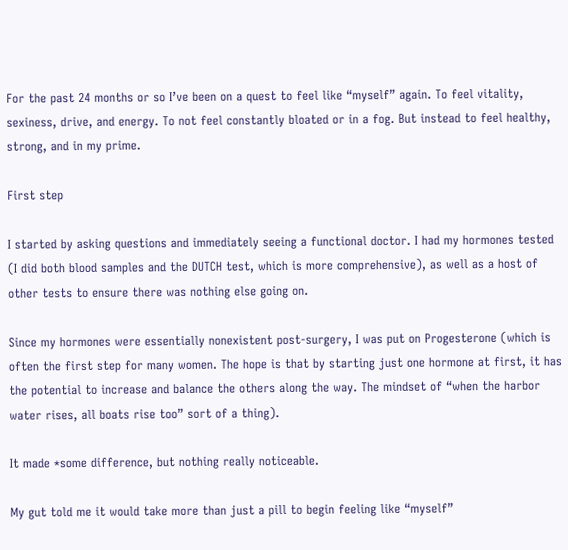For the past 24 months or so I’ve been on a quest to feel like “myself” again. To feel vitality, sexiness, drive, and energy. To not feel constantly bloated or in a fog. But instead to feel healthy, strong, and in my prime.

First step

I started by asking questions and immediately seeing a functional doctor. I had my hormones tested (I did both blood samples and the DUTCH test, which is more comprehensive), as well as a host of other tests to ensure there was nothing else going on.

Since my hormones were essentially nonexistent post-surgery, I was put on Progesterone (which is often the first step for many women. The hope is that by starting just one hormone at first, it has the potential to increase and balance the others along the way. The mindset of “when the harbor water rises, all boats rise too” sort of a thing).

It made *some difference, but nothing really noticeable.

My gut told me it would take more than just a pill to begin feeling like “myself”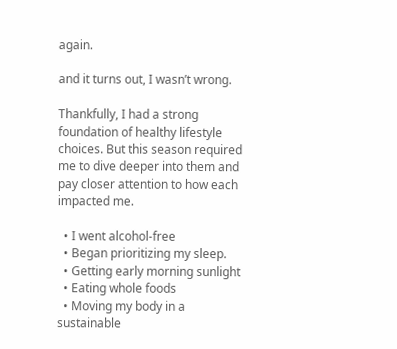again.

and it turns out, I wasn’t wrong.

Thankfully, I had a strong foundation of healthy lifestyle choices. But this season required me to dive deeper into them and pay closer attention to how each impacted me.

  • I went alcohol-free
  • Began prioritizing my sleep.
  • Getting early morning sunlight
  • Eating whole foods
  • Moving my body in a sustainable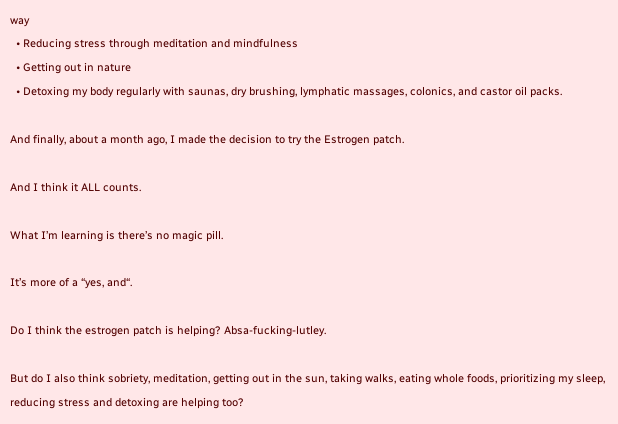way
  • Reducing stress through meditation and mindfulness
  • Getting out in nature
  • Detoxing my body regularly with saunas, dry brushing, lymphatic massages, colonics, and castor oil packs.

And finally, about a month ago, I made the decision to try the Estrogen patch.

And I think it ALL counts.

What I’m learning is there’s no magic pill.

It’s more of a “yes, and“.

Do I think the estrogen patch is helping? Absa-fucking-lutley.

But do I also think sobriety, meditation, getting out in the sun, taking walks, eating whole foods, prioritizing my sleep, reducing stress and detoxing are helping too?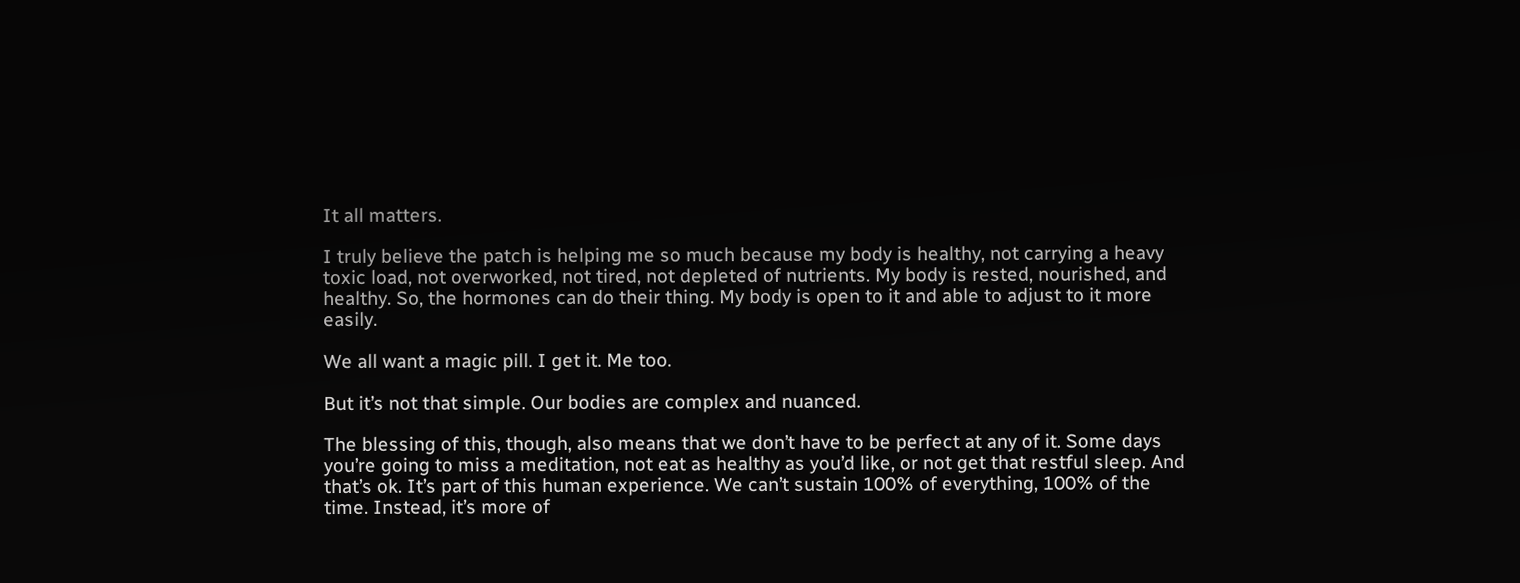It all matters.

I truly believe the patch is helping me so much because my body is healthy, not carrying a heavy toxic load, not overworked, not tired, not depleted of nutrients. My body is rested, nourished, and healthy. So, the hormones can do their thing. My body is open to it and able to adjust to it more easily.

We all want a magic pill. I get it. Me too.

But it’s not that simple. Our bodies are complex and nuanced.

The blessing of this, though, also means that we don’t have to be perfect at any of it. Some days you’re going to miss a meditation, not eat as healthy as you’d like, or not get that restful sleep. And that’s ok. It’s part of this human experience. We can’t sustain 100% of everything, 100% of the time. Instead, it’s more of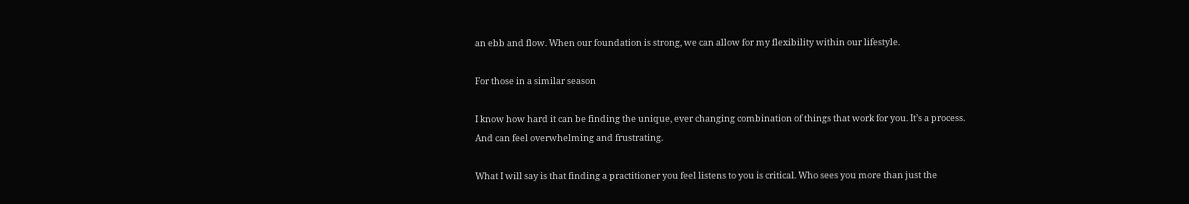an ebb and flow. When our foundation is strong, we can allow for my flexibility within our lifestyle.

For those in a similar season

I know how hard it can be finding the unique, ever changing combination of things that work for you. It’s a process. And can feel overwhelming and frustrating.

What I will say is that finding a practitioner you feel listens to you is critical. Who sees you more than just the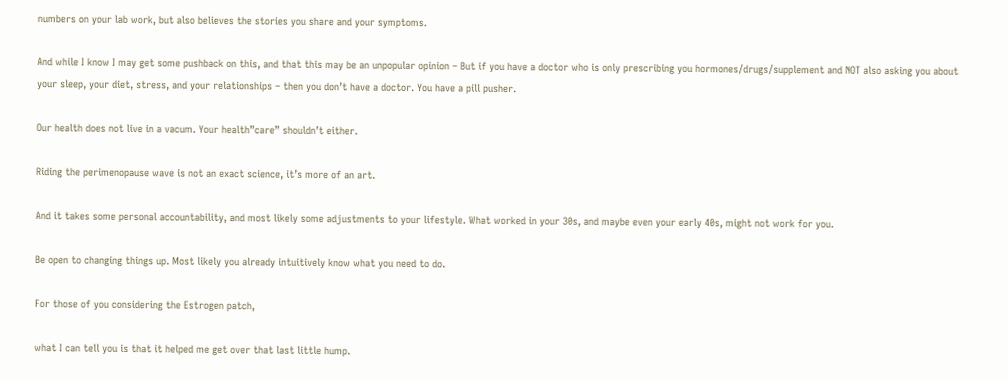numbers on your lab work, but also believes the stories you share and your symptoms.

And while I know I may get some pushback on this, and that this may be an unpopular opinion – But if you have a doctor who is only prescribing you hormones/drugs/supplement and NOT also asking you about your sleep, your diet, stress, and your relationships – then you don’t have a doctor. You have a pill pusher.

Our health does not live in a vacum. Your health”care” shouldn’t either.

Riding the perimenopause wave is not an exact science, it’s more of an art.

And it takes some personal accountability, and most likely some adjustments to your lifestyle. What worked in your 30s, and maybe even your early 40s, might not work for you.

Be open to changing things up. Most likely you already intuitively know what you need to do.

For those of you considering the Estrogen patch,

what I can tell you is that it helped me get over that last little hump.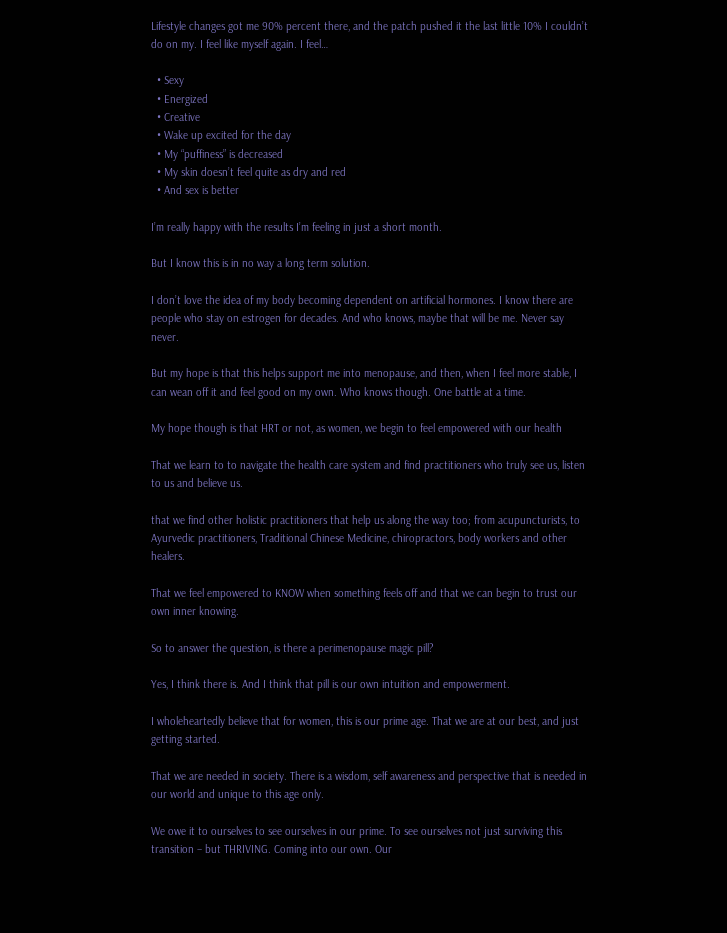Lifestyle changes got me 90% percent there, and the patch pushed it the last little 10% I couldn’t do on my. I feel like myself again. I feel…

  • Sexy
  • Energized
  • Creative
  • Wake up excited for the day
  • My “puffiness” is decreased
  • My skin doesn’t feel quite as dry and red
  • And sex is better

I’m really happy with the results I’m feeling in just a short month.

But I know this is in no way a long term solution.

I don’t love the idea of my body becoming dependent on artificial hormones. I know there are people who stay on estrogen for decades. And who knows, maybe that will be me. Never say never.

But my hope is that this helps support me into menopause, and then, when I feel more stable, I can wean off it and feel good on my own. Who knows though. One battle at a time.

My hope though is that HRT or not, as women, we begin to feel empowered with our health

That we learn to to navigate the health care system and find practitioners who truly see us, listen to us and believe us.

that we find other holistic practitioners that help us along the way too; from acupuncturists, to Ayurvedic practitioners, Traditional Chinese Medicine, chiropractors, body workers and other healers.

That we feel empowered to KNOW when something feels off and that we can begin to trust our own inner knowing.

So to answer the question, is there a perimenopause magic pill?

Yes, I think there is. And I think that pill is our own intuition and empowerment.

I wholeheartedly believe that for women, this is our prime age. That we are at our best, and just getting started.

That we are needed in society. There is a wisdom, self awareness and perspective that is needed in our world and unique to this age only.

We owe it to ourselves to see ourselves in our prime. To see ourselves not just surviving this transition – but THRIVING. Coming into our own. Our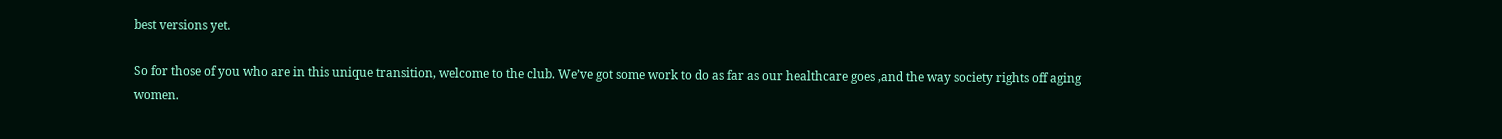best versions yet.

So for those of you who are in this unique transition, welcome to the club. We’ve got some work to do as far as our healthcare goes ,and the way society rights off aging women.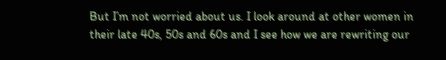But I’m not worried about us. I look around at other women in their late 40s, 50s and 60s and I see how we are rewriting our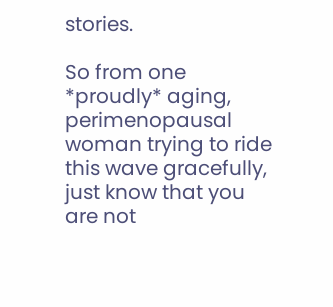stories.

So from one *proudly* aging, perimenopausal woman trying to ride this wave gracefully, just know that you are not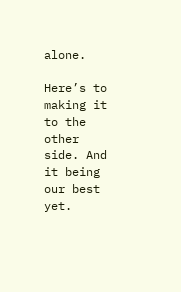alone.

Here’s to making it to the other side. And it being our best yet.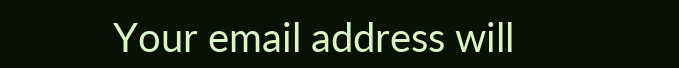Your email address will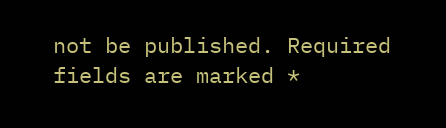not be published. Required fields are marked *